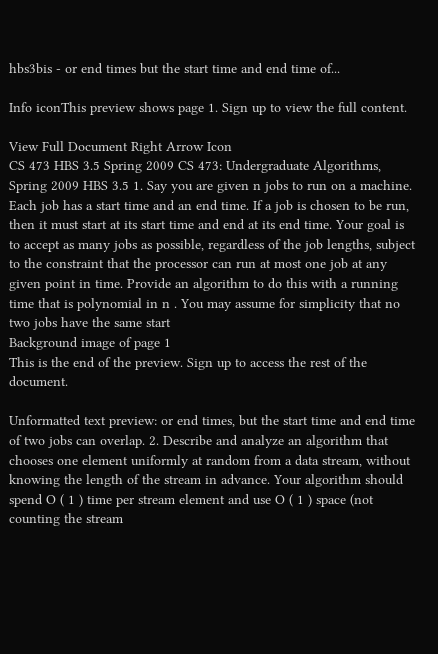hbs3bis - or end times but the start time and end time of...

Info iconThis preview shows page 1. Sign up to view the full content.

View Full Document Right Arrow Icon
CS 473 HBS 3.5 Spring 2009 CS 473: Undergraduate Algorithms, Spring 2009 HBS 3.5 1. Say you are given n jobs to run on a machine. Each job has a start time and an end time. If a job is chosen to be run, then it must start at its start time and end at its end time. Your goal is to accept as many jobs as possible, regardless of the job lengths, subject to the constraint that the processor can run at most one job at any given point in time. Provide an algorithm to do this with a running time that is polynomial in n . You may assume for simplicity that no two jobs have the same start
Background image of page 1
This is the end of the preview. Sign up to access the rest of the document.

Unformatted text preview: or end times, but the start time and end time of two jobs can overlap. 2. Describe and analyze an algorithm that chooses one element uniformly at random from a data stream, without knowing the length of the stream in advance. Your algorithm should spend O ( 1 ) time per stream element and use O ( 1 ) space (not counting the stream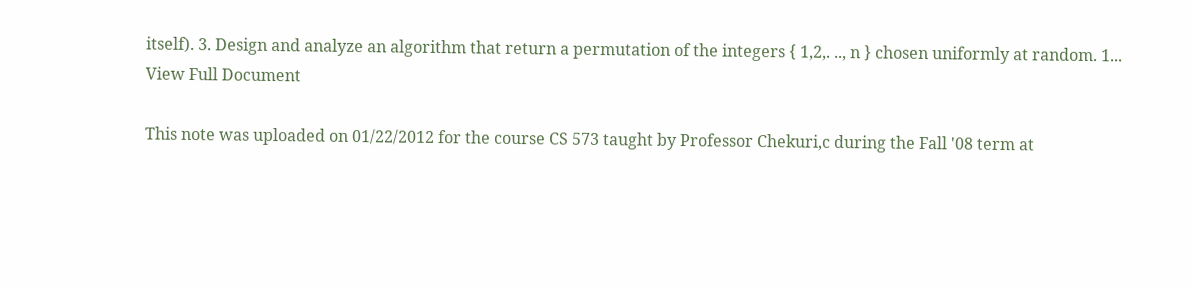itself). 3. Design and analyze an algorithm that return a permutation of the integers { 1,2,. .., n } chosen uniformly at random. 1...
View Full Document

This note was uploaded on 01/22/2012 for the course CS 573 taught by Professor Chekuri,c during the Fall '08 term at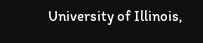University of Illinois,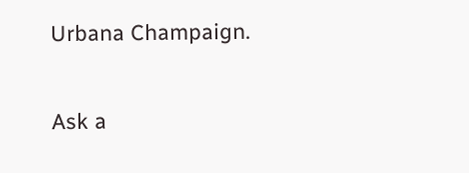Urbana Champaign.

Ask a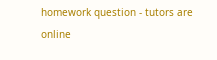homework question - tutors are online